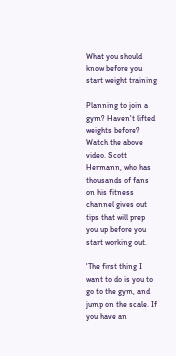What you should know before you start weight training

Planning to join a gym? Haven't lifted weights before? Watch the above video. Scott Hermann, who has thousands of fans on his fitness channel gives out tips that will prep you up before you start working out.

'The first thing I want to do is you to go to the gym, and jump on the scale. If you have an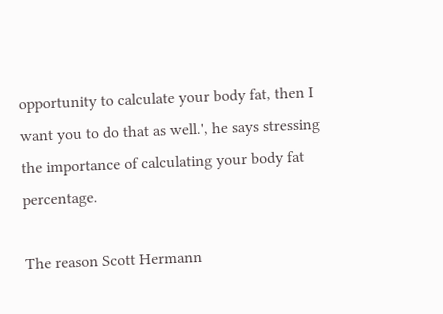opportunity to calculate your body fat, then I want you to do that as well.', he says stressing the importance of calculating your body fat percentage.

The reason Scott Hermann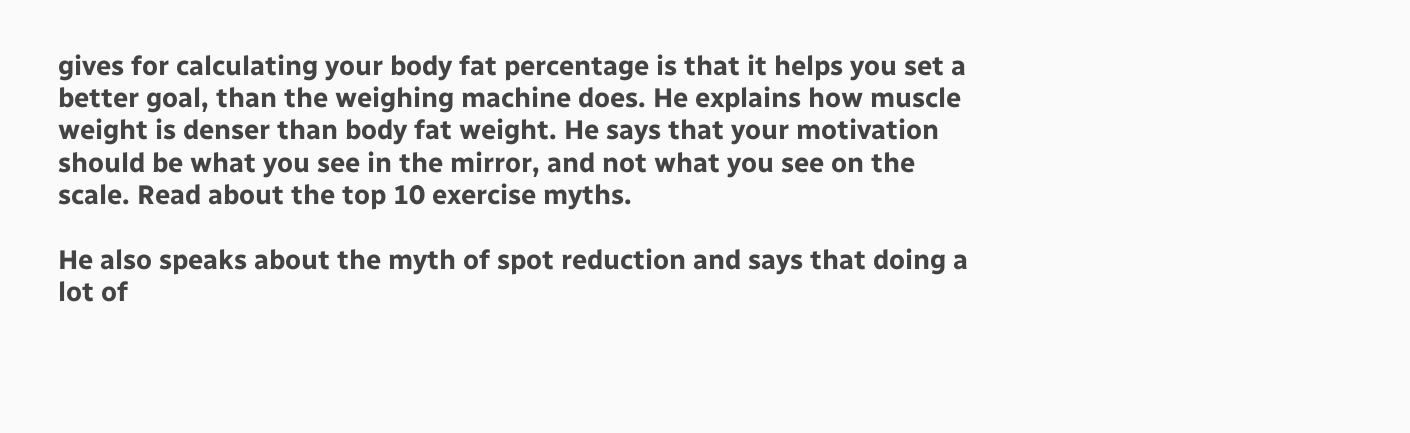gives for calculating your body fat percentage is that it helps you set a better goal, than the weighing machine does. He explains how muscle weight is denser than body fat weight. He says that your motivation should be what you see in the mirror, and not what you see on the scale. Read about the top 10 exercise myths.

He also speaks about the myth of spot reduction and says that doing a lot of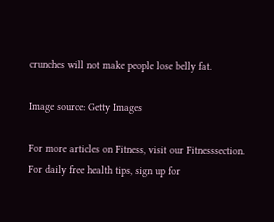crunches will not make people lose belly fat.

Image source: Getty Images

For more articles on Fitness, visit our Fitnesssection. For daily free health tips, sign up for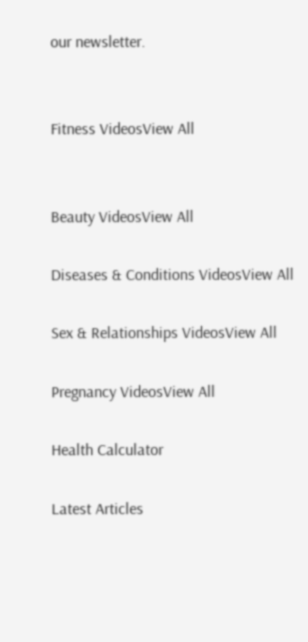our newsletter.


Fitness VideosView All


Beauty VideosView All

Diseases & Conditions VideosView All

Sex & Relationships VideosView All

Pregnancy VideosView All

Health Calculator

Latest Articles